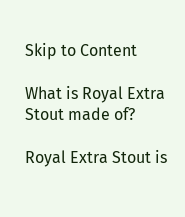Skip to Content

What is Royal Extra Stout made of?

Royal Extra Stout is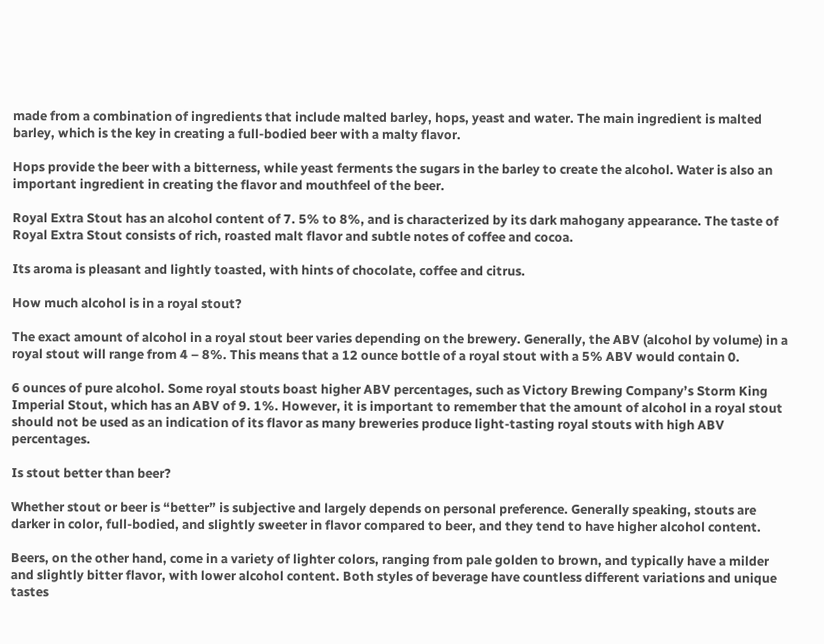made from a combination of ingredients that include malted barley, hops, yeast and water. The main ingredient is malted barley, which is the key in creating a full-bodied beer with a malty flavor.

Hops provide the beer with a bitterness, while yeast ferments the sugars in the barley to create the alcohol. Water is also an important ingredient in creating the flavor and mouthfeel of the beer.

Royal Extra Stout has an alcohol content of 7. 5% to 8%, and is characterized by its dark mahogany appearance. The taste of Royal Extra Stout consists of rich, roasted malt flavor and subtle notes of coffee and cocoa.

Its aroma is pleasant and lightly toasted, with hints of chocolate, coffee and citrus.

How much alcohol is in a royal stout?

The exact amount of alcohol in a royal stout beer varies depending on the brewery. Generally, the ABV (alcohol by volume) in a royal stout will range from 4 – 8%. This means that a 12 ounce bottle of a royal stout with a 5% ABV would contain 0.

6 ounces of pure alcohol. Some royal stouts boast higher ABV percentages, such as Victory Brewing Company’s Storm King Imperial Stout, which has an ABV of 9. 1%. However, it is important to remember that the amount of alcohol in a royal stout should not be used as an indication of its flavor as many breweries produce light-tasting royal stouts with high ABV percentages.

Is stout better than beer?

Whether stout or beer is “better” is subjective and largely depends on personal preference. Generally speaking, stouts are darker in color, full-bodied, and slightly sweeter in flavor compared to beer, and they tend to have higher alcohol content.

Beers, on the other hand, come in a variety of lighter colors, ranging from pale golden to brown, and typically have a milder and slightly bitter flavor, with lower alcohol content. Both styles of beverage have countless different variations and unique tastes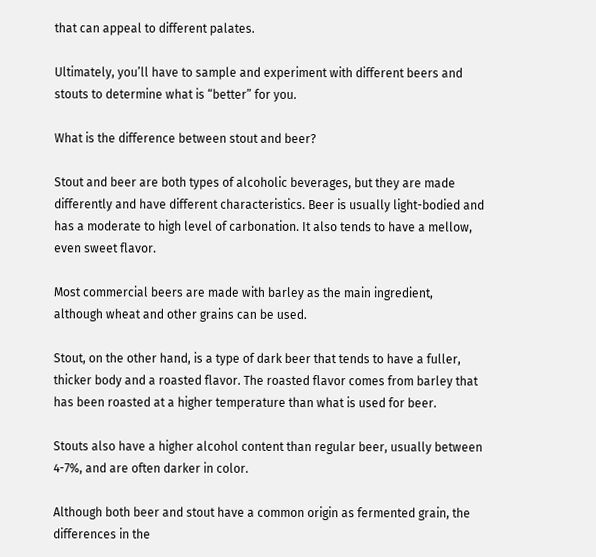that can appeal to different palates.

Ultimately, you’ll have to sample and experiment with different beers and stouts to determine what is “better” for you.

What is the difference between stout and beer?

Stout and beer are both types of alcoholic beverages, but they are made differently and have different characteristics. Beer is usually light-bodied and has a moderate to high level of carbonation. It also tends to have a mellow, even sweet flavor.

Most commercial beers are made with barley as the main ingredient, although wheat and other grains can be used.

Stout, on the other hand, is a type of dark beer that tends to have a fuller, thicker body and a roasted flavor. The roasted flavor comes from barley that has been roasted at a higher temperature than what is used for beer.

Stouts also have a higher alcohol content than regular beer, usually between 4-7%, and are often darker in color.

Although both beer and stout have a common origin as fermented grain, the differences in the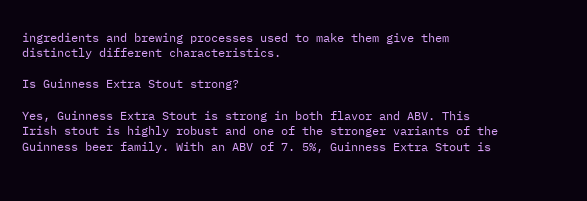ingredients and brewing processes used to make them give them distinctly different characteristics.

Is Guinness Extra Stout strong?

Yes, Guinness Extra Stout is strong in both flavor and ABV. This Irish stout is highly robust and one of the stronger variants of the Guinness beer family. With an ABV of 7. 5%, Guinness Extra Stout is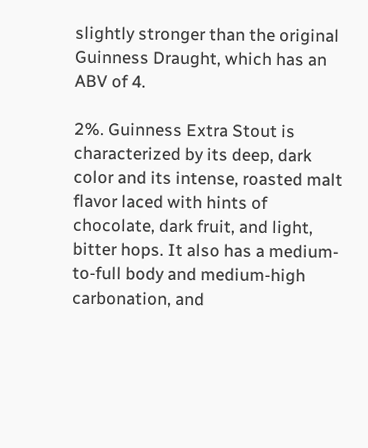slightly stronger than the original Guinness Draught, which has an ABV of 4.

2%. Guinness Extra Stout is characterized by its deep, dark color and its intense, roasted malt flavor laced with hints of chocolate, dark fruit, and light, bitter hops. It also has a medium-to-full body and medium-high carbonation, and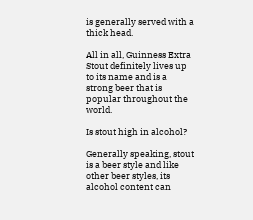is generally served with a thick head.

All in all, Guinness Extra Stout definitely lives up to its name and is a strong beer that is popular throughout the world.

Is stout high in alcohol?

Generally speaking, stout is a beer style and like other beer styles, its alcohol content can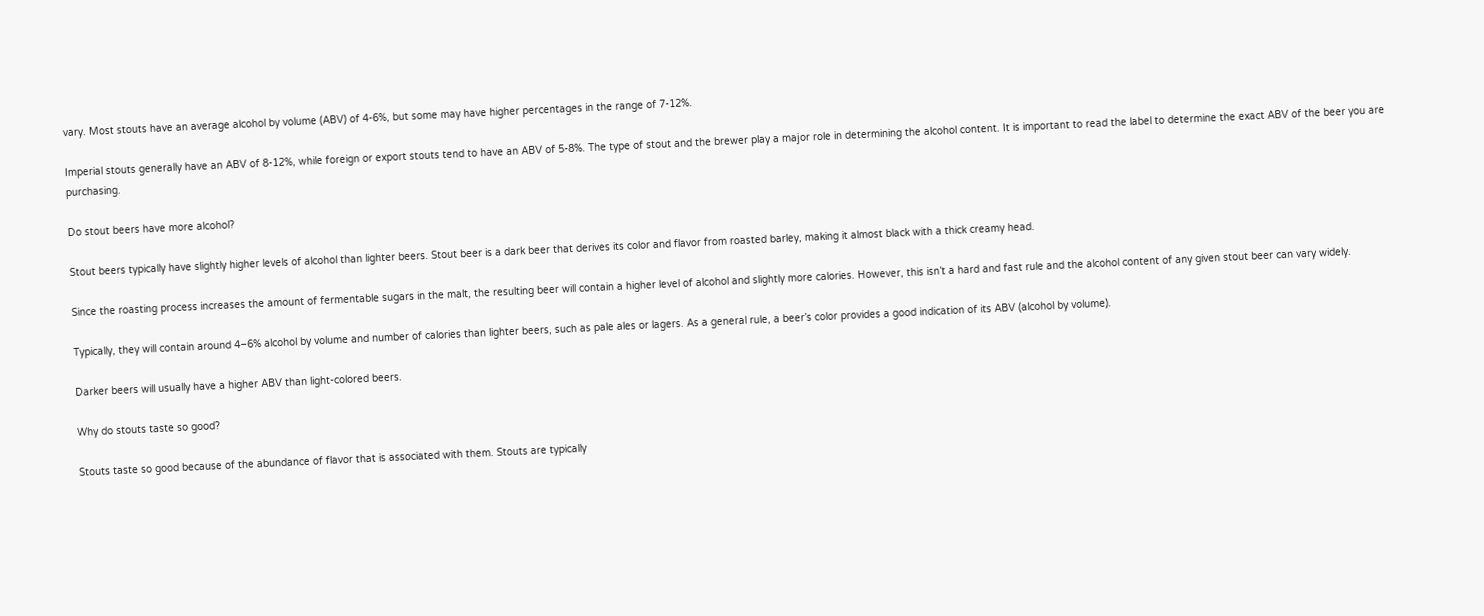vary. Most stouts have an average alcohol by volume (ABV) of 4-6%, but some may have higher percentages in the range of 7-12%.

Imperial stouts generally have an ABV of 8-12%, while foreign or export stouts tend to have an ABV of 5-8%. The type of stout and the brewer play a major role in determining the alcohol content. It is important to read the label to determine the exact ABV of the beer you are purchasing.

Do stout beers have more alcohol?

Stout beers typically have slightly higher levels of alcohol than lighter beers. Stout beer is a dark beer that derives its color and flavor from roasted barley, making it almost black with a thick creamy head.

Since the roasting process increases the amount of fermentable sugars in the malt, the resulting beer will contain a higher level of alcohol and slightly more calories. However, this isn’t a hard and fast rule and the alcohol content of any given stout beer can vary widely.

Typically, they will contain around 4–6% alcohol by volume and number of calories than lighter beers, such as pale ales or lagers. As a general rule, a beer’s color provides a good indication of its ABV (alcohol by volume).

Darker beers will usually have a higher ABV than light-colored beers.

Why do stouts taste so good?

Stouts taste so good because of the abundance of flavor that is associated with them. Stouts are typically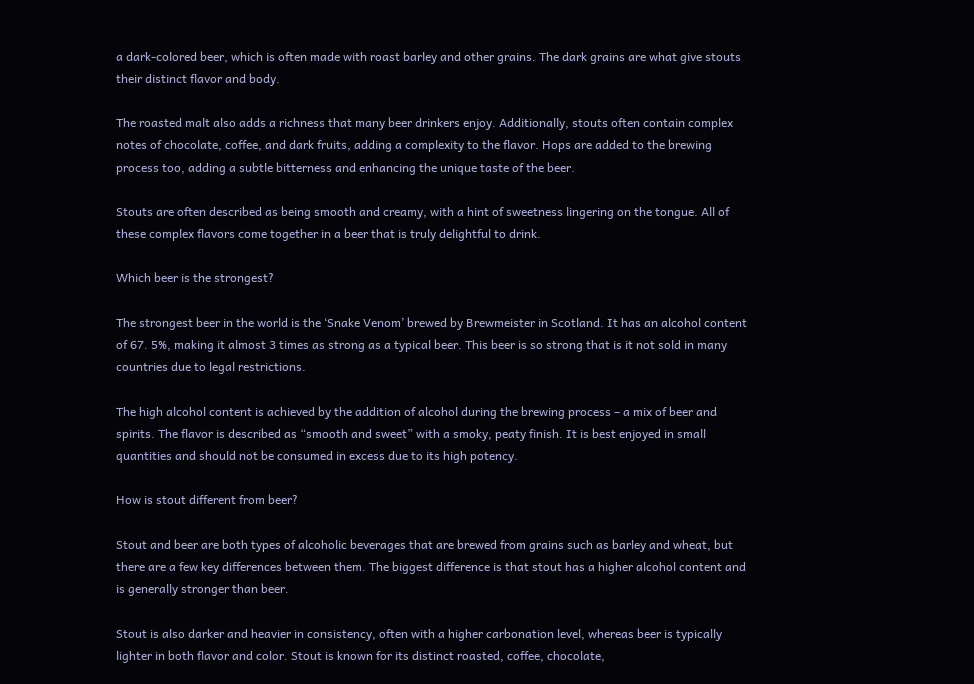a dark-colored beer, which is often made with roast barley and other grains. The dark grains are what give stouts their distinct flavor and body.

The roasted malt also adds a richness that many beer drinkers enjoy. Additionally, stouts often contain complex notes of chocolate, coffee, and dark fruits, adding a complexity to the flavor. Hops are added to the brewing process too, adding a subtle bitterness and enhancing the unique taste of the beer.

Stouts are often described as being smooth and creamy, with a hint of sweetness lingering on the tongue. All of these complex flavors come together in a beer that is truly delightful to drink.

Which beer is the strongest?

The strongest beer in the world is the ‘Snake Venom’ brewed by Brewmeister in Scotland. It has an alcohol content of 67. 5%, making it almost 3 times as strong as a typical beer. This beer is so strong that is it not sold in many countries due to legal restrictions.

The high alcohol content is achieved by the addition of alcohol during the brewing process – a mix of beer and spirits. The flavor is described as “smooth and sweet” with a smoky, peaty finish. It is best enjoyed in small quantities and should not be consumed in excess due to its high potency.

How is stout different from beer?

Stout and beer are both types of alcoholic beverages that are brewed from grains such as barley and wheat, but there are a few key differences between them. The biggest difference is that stout has a higher alcohol content and is generally stronger than beer.

Stout is also darker and heavier in consistency, often with a higher carbonation level, whereas beer is typically lighter in both flavor and color. Stout is known for its distinct roasted, coffee, chocolate,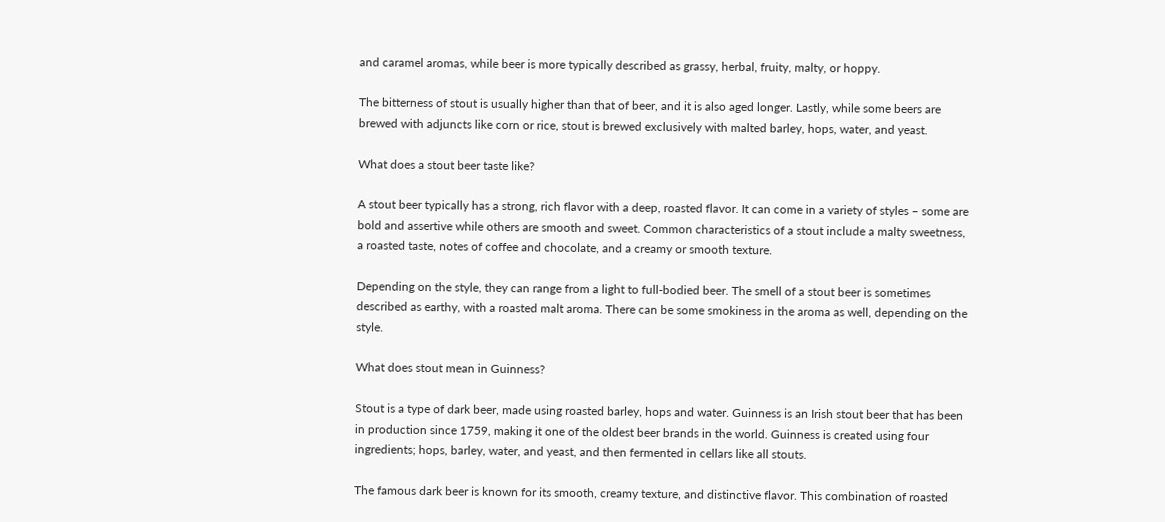and caramel aromas, while beer is more typically described as grassy, herbal, fruity, malty, or hoppy.

The bitterness of stout is usually higher than that of beer, and it is also aged longer. Lastly, while some beers are brewed with adjuncts like corn or rice, stout is brewed exclusively with malted barley, hops, water, and yeast.

What does a stout beer taste like?

A stout beer typically has a strong, rich flavor with a deep, roasted flavor. It can come in a variety of styles – some are bold and assertive while others are smooth and sweet. Common characteristics of a stout include a malty sweetness, a roasted taste, notes of coffee and chocolate, and a creamy or smooth texture.

Depending on the style, they can range from a light to full-bodied beer. The smell of a stout beer is sometimes described as earthy, with a roasted malt aroma. There can be some smokiness in the aroma as well, depending on the style.

What does stout mean in Guinness?

Stout is a type of dark beer, made using roasted barley, hops and water. Guinness is an Irish stout beer that has been in production since 1759, making it one of the oldest beer brands in the world. Guinness is created using four ingredients; hops, barley, water, and yeast, and then fermented in cellars like all stouts.

The famous dark beer is known for its smooth, creamy texture, and distinctive flavor. This combination of roasted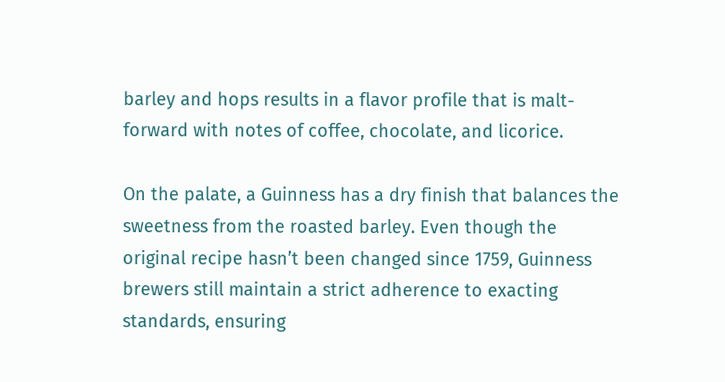barley and hops results in a flavor profile that is malt-forward with notes of coffee, chocolate, and licorice.

On the palate, a Guinness has a dry finish that balances the sweetness from the roasted barley. Even though the original recipe hasn’t been changed since 1759, Guinness brewers still maintain a strict adherence to exacting standards, ensuring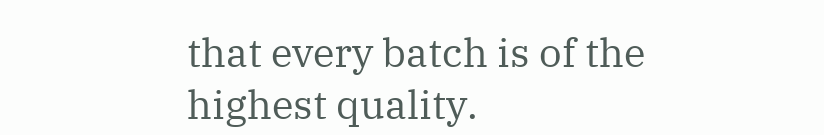that every batch is of the highest quality.